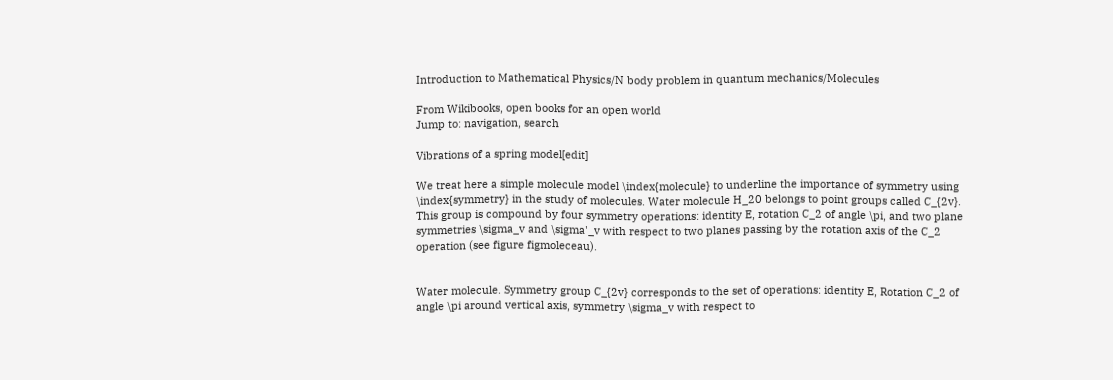Introduction to Mathematical Physics/N body problem in quantum mechanics/Molecules

From Wikibooks, open books for an open world
Jump to: navigation, search

Vibrations of a spring model[edit]

We treat here a simple molecule model \index{molecule} to underline the importance of symmetry using \index{symmetry} in the study of molecules. Water molecule H_20 belongs to point groups called C_{2v}. This group is compound by four symmetry operations: identity E, rotation C_2 of angle \pi, and two plane symmetries \sigma_v and \sigma'_v with respect to two planes passing by the rotation axis of the C_2 operation (see figure figmoleceau).


Water molecule. Symmetry group C_{2v} corresponds to the set of operations: identity E, Rotation C_2 of angle \pi around vertical axis, symmetry \sigma_v with respect to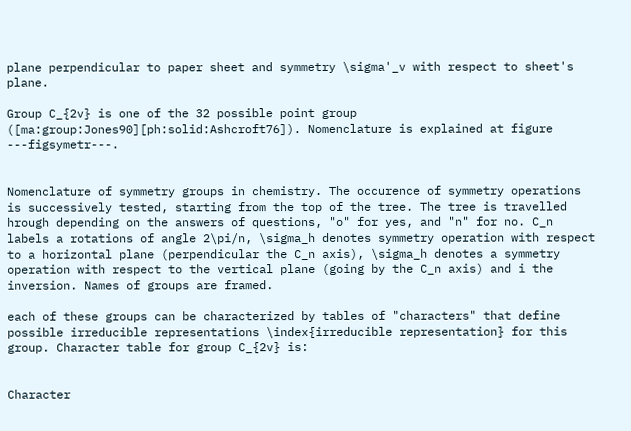plane perpendicular to paper sheet and symmetry \sigma'_v with respect to sheet's plane.

Group C_{2v} is one of the 32 possible point group ([ma:group:Jones90][ph:solid:Ashcroft76]). Nomenclature is explained at figure ---figsymetr---.


Nomenclature of symmetry groups in chemistry. The occurence of symmetry operations is successively tested, starting from the top of the tree. The tree is travelled hrough depending on the answers of questions, "o" for yes, and "n" for no. C_n labels a rotations of angle 2\pi/n, \sigma_h denotes symmetry operation with respect to a horizontal plane (perpendicular the C_n axis), \sigma_h denotes a symmetry operation with respect to the vertical plane (going by the C_n axis) and i the inversion. Names of groups are framed.

each of these groups can be characterized by tables of "characters" that define possible irreducible representations \index{irreducible representation} for this group. Character table for group C_{2v} is:


Character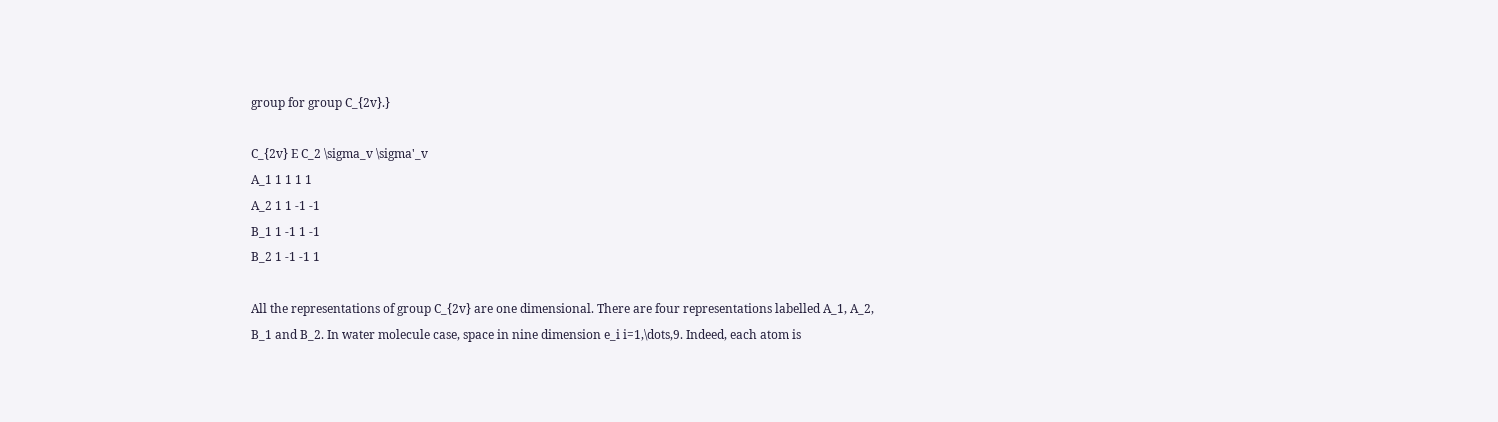group for group C_{2v}.}

C_{2v} E C_2 \sigma_v \sigma'_v
A_1 1 1 1 1
A_2 1 1 -1 -1
B_1 1 -1 1 -1
B_2 1 -1 -1 1

All the representations of group C_{2v} are one dimensional. There are four representations labelled A_1, A_2, B_1 and B_2. In water molecule case, space in nine dimension e_i i=1,\dots,9. Indeed, each atom is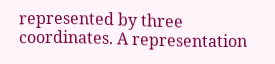represented by three coordinates. A representation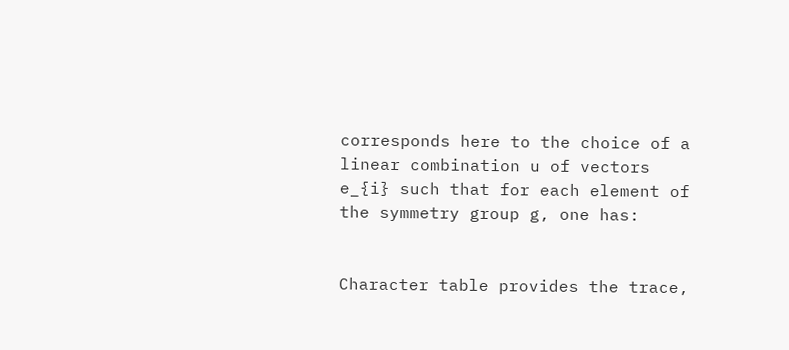corresponds here to the choice of a linear combination u of vectors e_{i} such that for each element of the symmetry group g, one has:


Character table provides the trace,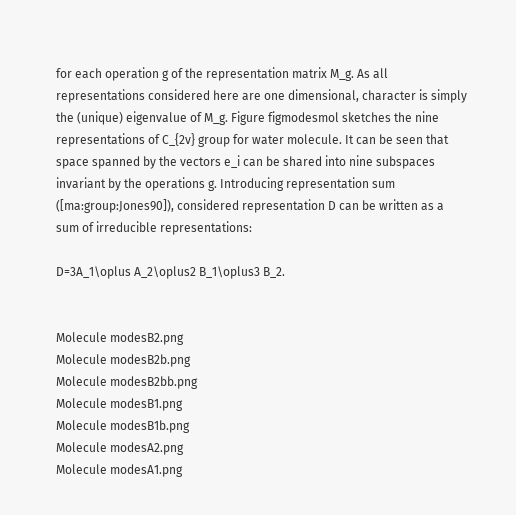for each operation g of the representation matrix M_g. As all representations considered here are one dimensional, character is simply the (unique) eigenvalue of M_g. Figure figmodesmol sketches the nine representations of C_{2v} group for water molecule. It can be seen that space spanned by the vectors e_i can be shared into nine subspaces invariant by the operations g. Introducing representation sum ([ma:group:Jones90]), considered representation D can be written as a sum of irreducible representations:

D=3A_1\oplus A_2\oplus2 B_1\oplus3 B_2.


Molecule modesB2.png
Molecule modesB2b.png
Molecule modesB2bb.png
Molecule modesB1.png
Molecule modesB1b.png
Molecule modesA2.png
Molecule modesA1.png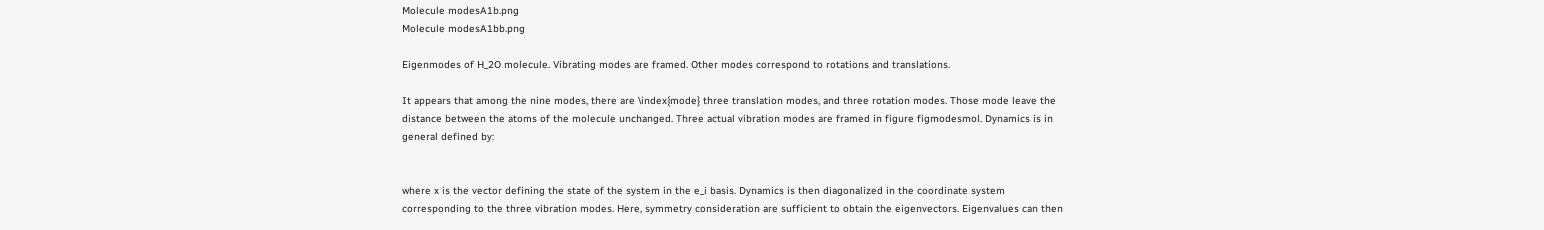Molecule modesA1b.png
Molecule modesA1bb.png

Eigenmodes of H_2O molecule. Vibrating modes are framed. Other modes correspond to rotations and translations.

It appears that among the nine modes, there are \index{mode} three translation modes, and three rotation modes. Those mode leave the distance between the atoms of the molecule unchanged. Three actual vibration modes are framed in figure figmodesmol. Dynamics is in general defined by:


where x is the vector defining the state of the system in the e_i basis. Dynamics is then diagonalized in the coordinate system corresponding to the three vibration modes. Here, symmetry consideration are sufficient to obtain the eigenvectors. Eigenvalues can then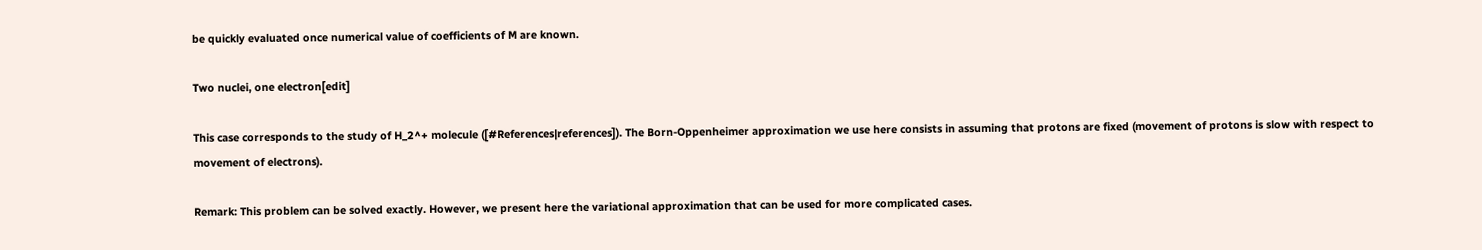be quickly evaluated once numerical value of coefficients of M are known.

Two nuclei, one electron[edit]

This case corresponds to the study of H_2^+ molecule ([#References|references]). The Born-Oppenheimer approximation we use here consists in assuming that protons are fixed (movement of protons is slow with respect to movement of electrons).

Remark: This problem can be solved exactly. However, we present here the variational approximation that can be used for more complicated cases.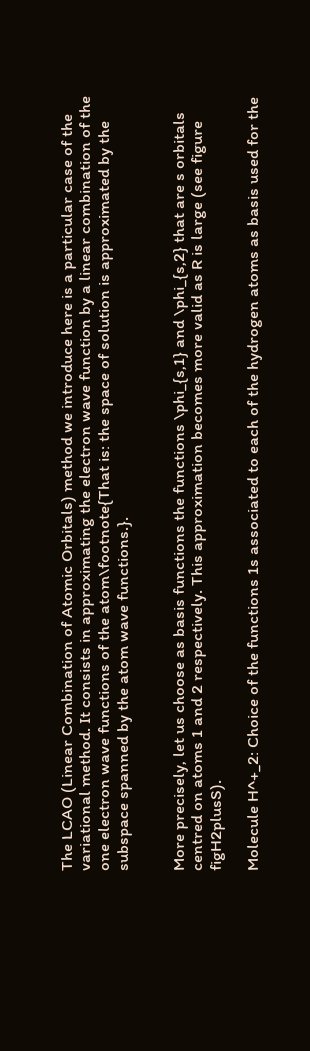The LCAO (Linear Combination of Atomic Orbitals) method we introduce here is a particular case of the variational method. It consists in approximating the electron wave function by a linear combination of the one electron wave functions of the atom\footnote{That is: the space of solution is approximated by the subspace spanned by the atom wave functions.}.


More precisely, let us choose as basis functions the functions \phi_{s,1} and \phi_{s,2} that are s orbitals centred on atoms 1 and 2 respectively. This approximation becomes more valid as R is large (see figure figH2plusS).

Molecule H^+_2: Choice of the functions 1s associated to each of the hydrogen atoms as basis used for the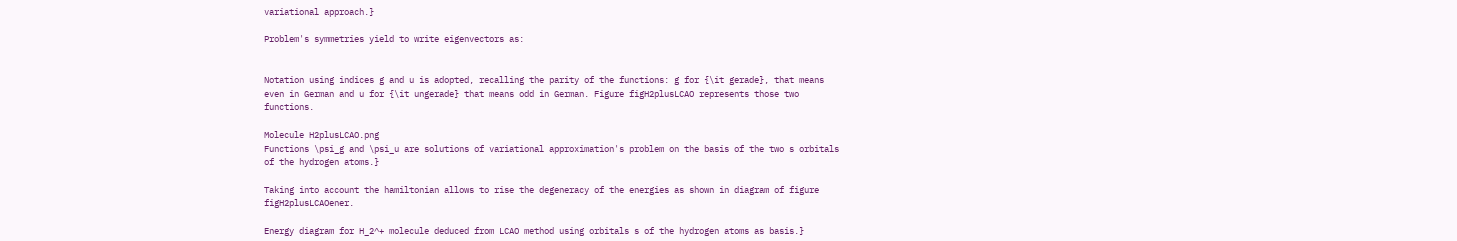variational approach.}

Problem's symmetries yield to write eigenvectors as:


Notation using indices g and u is adopted, recalling the parity of the functions: g for {\it gerade}, that means even in German and u for {\it ungerade} that means odd in German. Figure figH2plusLCAO represents those two functions.

Molecule H2plusLCAO.png
Functions \psi_g and \psi_u are solutions of variational approximation's problem on the basis of the two s orbitals of the hydrogen atoms.}

Taking into account the hamiltonian allows to rise the degeneracy of the energies as shown in diagram of figure figH2plusLCAOener.

Energy diagram for H_2^+ molecule deduced from LCAO method using orbitals s of the hydrogen atoms as basis.}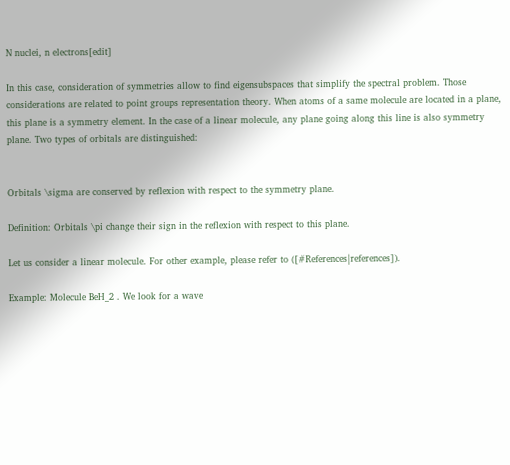N nuclei, n electrons[edit]

In this case, consideration of symmetries allow to find eigensubspaces that simplify the spectral problem. Those considerations are related to point groups representation theory. When atoms of a same molecule are located in a plane, this plane is a symmetry element. In the case of a linear molecule, any plane going along this line is also symmetry plane. Two types of orbitals are distinguished:


Orbitals \sigma are conserved by reflexion with respect to the symmetry plane.

Definition: Orbitals \pi change their sign in the reflexion with respect to this plane.

Let us consider a linear molecule. For other example, please refer to ([#References|references]).

Example: Molecule BeH_2 . We look for a wave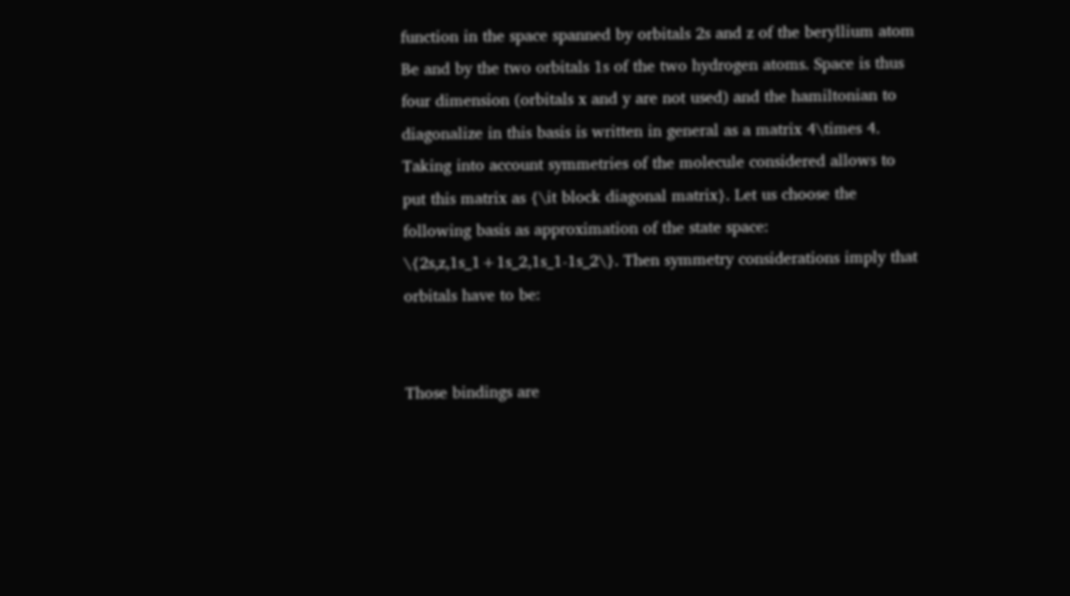function in the space spanned by orbitals 2s and z of the beryllium atom Be and by the two orbitals 1s of the two hydrogen atoms. Space is thus four dimension (orbitals x and y are not used) and the hamiltonian to diagonalize in this basis is written in general as a matrix 4\times 4. Taking into account symmetries of the molecule considered allows to put this matrix as {\it block diagonal matrix}. Let us choose the following basis as approximation of the state space: \{2s,z,1s_1+1s_2,1s_1-1s_2\}. Then symmetry considerations imply that orbitals have to be:


Those bindings are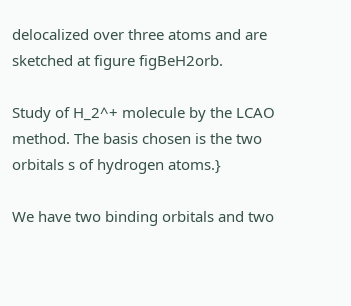delocalized over three atoms and are sketched at figure figBeH2orb.

Study of H_2^+ molecule by the LCAO method. The basis chosen is the two orbitals s of hydrogen atoms.}

We have two binding orbitals and two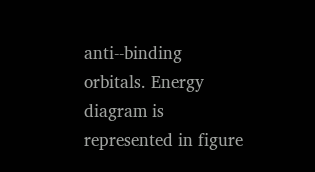anti--binding orbitals. Energy diagram is represented in figure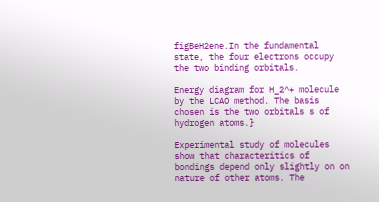figBeH2ene.In the fundamental state, the four electrons occupy the two binding orbitals.

Energy diagram for H_2^+ molecule by the LCAO method. The basis chosen is the two orbitals s of hydrogen atoms.}

Experimental study of molecules show that characteritics of bondings depend only slightly on on nature of other atoms. The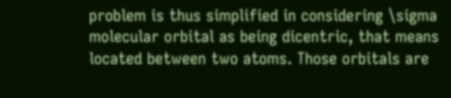problem is thus simplified in considering \sigma molecular orbital as being dicentric, that means located between two atoms. Those orbitals are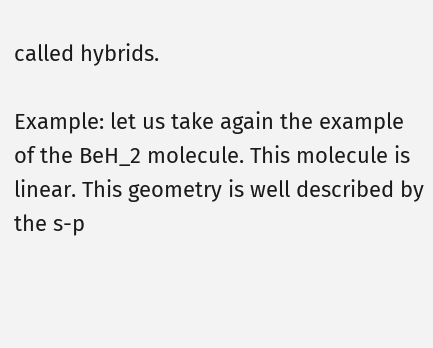called hybrids.

Example: let us take again the example of the BeH_2 molecule. This molecule is linear. This geometry is well described by the s-p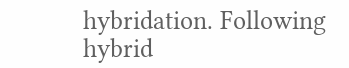hybridation. Following hybrid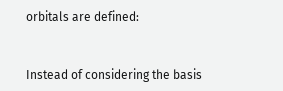orbitals are defined:


Instead of considering the basis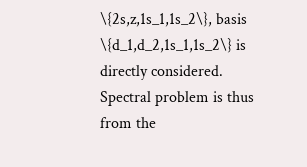\{2s,z,1s_1,1s_2\}, basis \{d_1,d_2,1s_1,1s_2\} is directly considered. Spectral problem is thus from the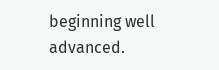beginning well advanced.